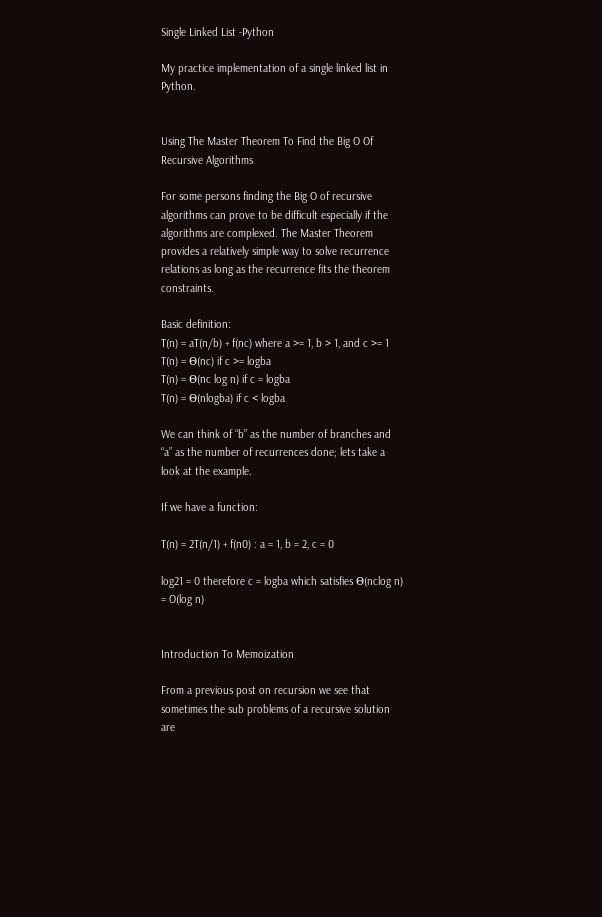Single Linked List -Python

My practice implementation of a single linked list in Python.


Using The Master Theorem To Find the Big O Of Recursive Algorithms

For some persons finding the Big O of recursive algorithms can prove to be difficult especially if the algorithms are complexed. The Master Theorem provides a relatively simple way to solve recurrence relations as long as the recurrence fits the theorem constraints.

Basic definition:
T(n) = aT(n/b) + f(nc) where a >= 1, b > 1, and c >= 1
T(n) = Θ(nc) if c >= logba
T(n) = Θ(nc log n) if c = logba
T(n) = Θ(nlogba) if c < logba

We can think of “b” as the number of branches and “a” as the number of recurrences done; lets take a look at the example.

If we have a function:

T(n) = 2T(n/1) + f(n0) : a = 1, b = 2, c = 0

log21 = 0 therefore c = logba which satisfies Θ(nclog n) = O(log n)


Introduction To Memoization

From a previous post on recursion we see that sometimes the sub problems of a recursive solution are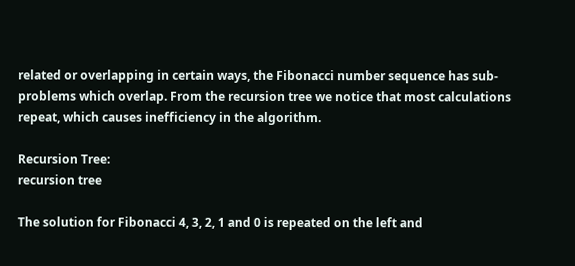related or overlapping in certain ways, the Fibonacci number sequence has sub-problems which overlap. From the recursion tree we notice that most calculations repeat, which causes inefficiency in the algorithm.

Recursion Tree:
recursion tree

The solution for Fibonacci 4, 3, 2, 1 and 0 is repeated on the left and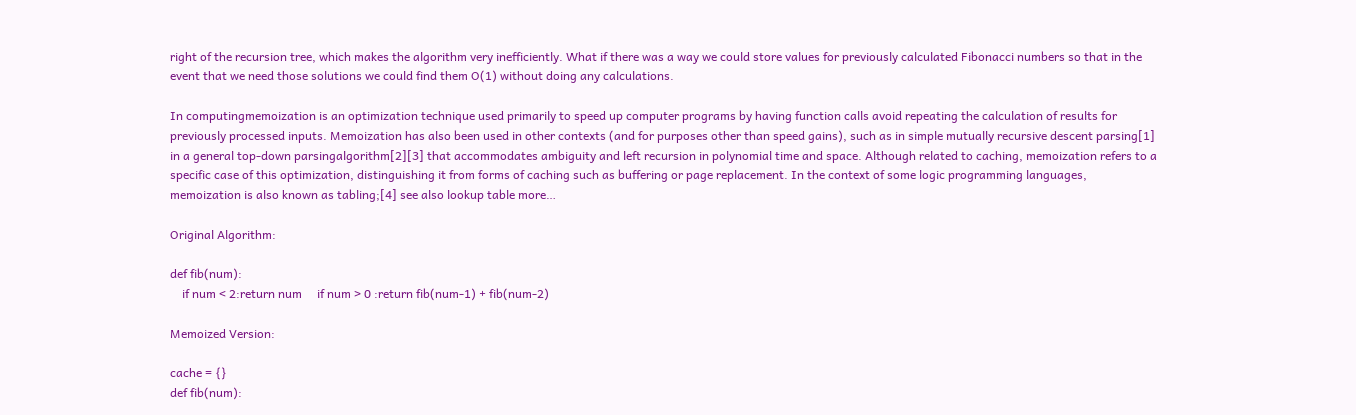right of the recursion tree, which makes the algorithm very inefficiently. What if there was a way we could store values for previously calculated Fibonacci numbers so that in the event that we need those solutions we could find them O(1) without doing any calculations.

In computingmemoization is an optimization technique used primarily to speed up computer programs by having function calls avoid repeating the calculation of results for previously processed inputs. Memoization has also been used in other contexts (and for purposes other than speed gains), such as in simple mutually recursive descent parsing[1] in a general top-down parsingalgorithm[2][3] that accommodates ambiguity and left recursion in polynomial time and space. Although related to caching, memoization refers to a specific case of this optimization, distinguishing it from forms of caching such as buffering or page replacement. In the context of some logic programming languages, memoization is also known as tabling;[4] see also lookup table more…

Original Algorithm:

def fib(num):
    if num < 2:return num     if num > 0 :return fib(num-1) + fib(num-2)

Memoized Version:

cache = {}
def fib(num):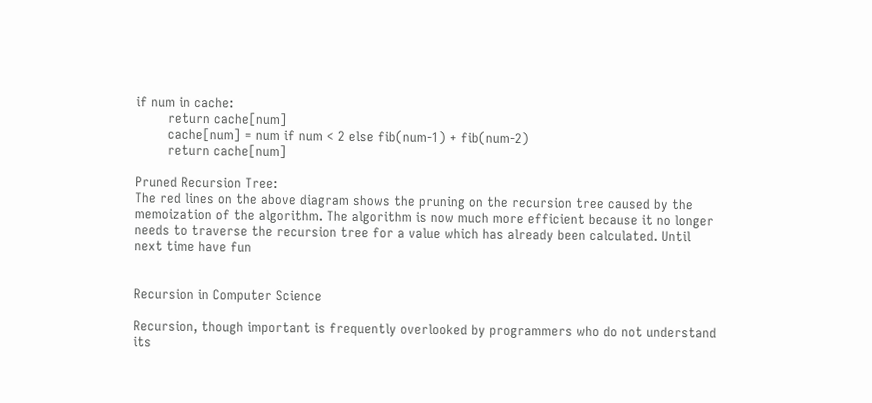if num in cache:
        return cache[num]
        cache[num] = num if num < 2 else fib(num-1) + fib(num-2)
        return cache[num]

Pruned Recursion Tree:
The red lines on the above diagram shows the pruning on the recursion tree caused by the memoization of the algorithm. The algorithm is now much more efficient because it no longer needs to traverse the recursion tree for a value which has already been calculated. Until next time have fun


Recursion in Computer Science

Recursion, though important is frequently overlooked by programmers who do not understand its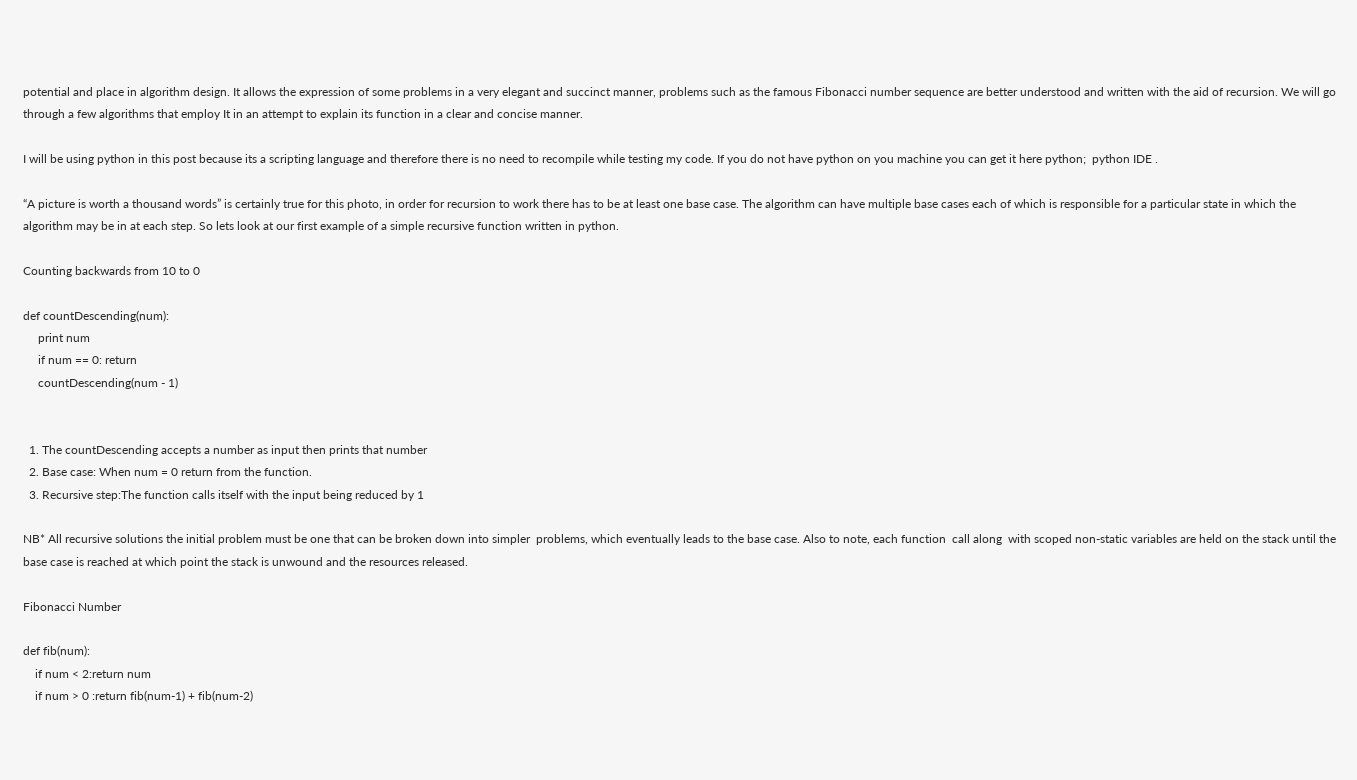potential and place in algorithm design. It allows the expression of some problems in a very elegant and succinct manner, problems such as the famous Fibonacci number sequence are better understood and written with the aid of recursion. We will go through a few algorithms that employ It in an attempt to explain its function in a clear and concise manner.

I will be using python in this post because its a scripting language and therefore there is no need to recompile while testing my code. If you do not have python on you machine you can get it here python;  python IDE .

“A picture is worth a thousand words” is certainly true for this photo, in order for recursion to work there has to be at least one base case. The algorithm can have multiple base cases each of which is responsible for a particular state in which the algorithm may be in at each step. So lets look at our first example of a simple recursive function written in python.

Counting backwards from 10 to 0

def countDescending(num):
     print num
     if num == 0: return
     countDescending(num - 1)


  1. The countDescending accepts a number as input then prints that number
  2. Base case: When num = 0 return from the function.
  3. Recursive step:The function calls itself with the input being reduced by 1

NB* All recursive solutions the initial problem must be one that can be broken down into simpler  problems, which eventually leads to the base case. Also to note, each function  call along  with scoped non-static variables are held on the stack until the base case is reached at which point the stack is unwound and the resources released.

Fibonacci Number

def fib(num):
    if num < 2:return num
    if num > 0 :return fib(num-1) + fib(num-2)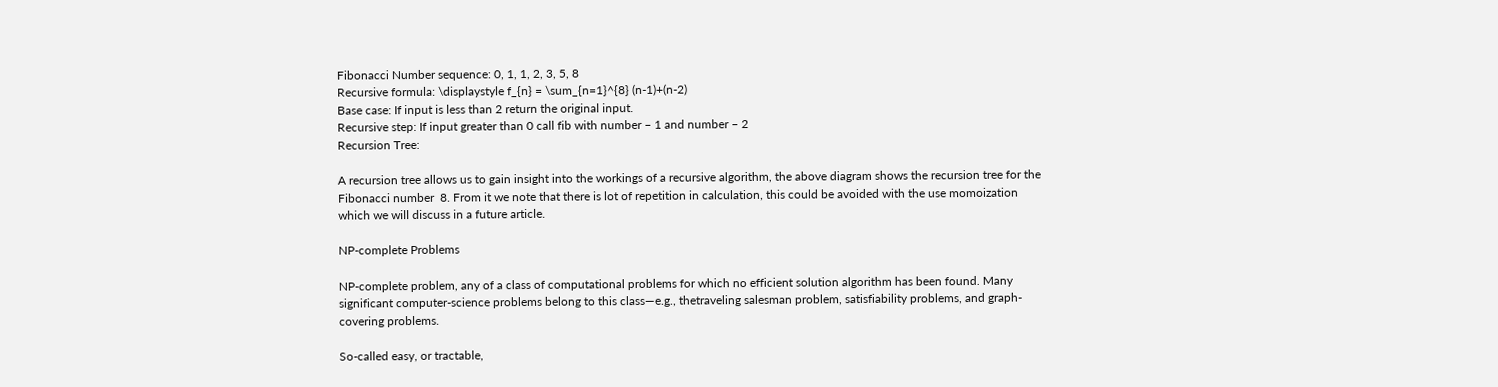Fibonacci Number sequence: 0, 1, 1, 2, 3, 5, 8
Recursive formula: \displaystyle f_{n} = \sum_{n=1}^{8} (n-1)+(n-2)
Base case: If input is less than 2 return the original input.
Recursive step: If input greater than 0 call fib with number – 1 and number – 2
Recursion Tree:

A recursion tree allows us to gain insight into the workings of a recursive algorithm, the above diagram shows the recursion tree for the Fibonacci number  8. From it we note that there is lot of repetition in calculation, this could be avoided with the use momoization which we will discuss in a future article.

NP-complete Problems

NP-complete problem, any of a class of computational problems for which no efficient solution algorithm has been found. Many significant computer-science problems belong to this class—e.g., thetraveling salesman problem, satisfiability problems, and graph-covering problems.

So-called easy, or tractable,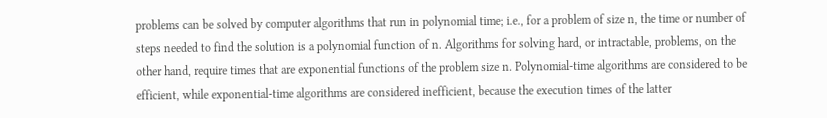problems can be solved by computer algorithms that run in polynomial time; i.e., for a problem of size n, the time or number of steps needed to find the solution is a polynomial function of n. Algorithms for solving hard, or intractable, problems, on the other hand, require times that are exponential functions of the problem size n. Polynomial-time algorithms are considered to be efficient, while exponential-time algorithms are considered inefficient, because the execution times of the latter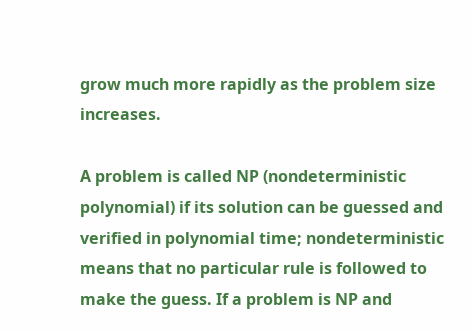grow much more rapidly as the problem size increases.

A problem is called NP (nondeterministic polynomial) if its solution can be guessed and verified in polynomial time; nondeterministic means that no particular rule is followed to make the guess. If a problem is NP and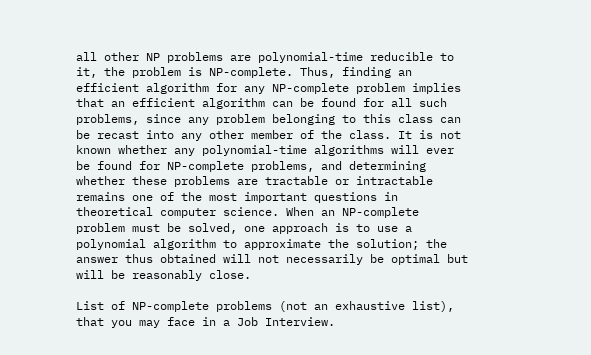all other NP problems are polynomial-time reducible to it, the problem is NP-complete. Thus, finding an efficient algorithm for any NP-complete problem implies that an efficient algorithm can be found for all such problems, since any problem belonging to this class can be recast into any other member of the class. It is not known whether any polynomial-time algorithms will ever be found for NP-complete problems, and determining whether these problems are tractable or intractable remains one of the most important questions in theoretical computer science. When an NP-complete problem must be solved, one approach is to use a polynomial algorithm to approximate the solution; the answer thus obtained will not necessarily be optimal but will be reasonably close.

List of NP-complete problems (not an exhaustive list), that you may face in a Job Interview.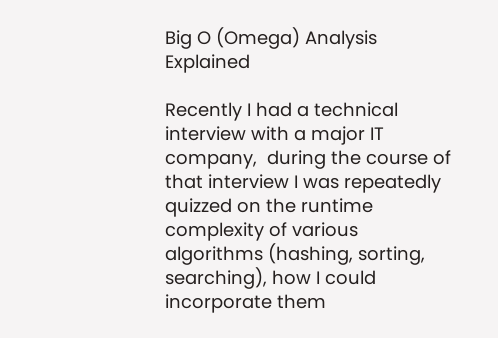Big O (Omega) Analysis Explained

Recently I had a technical interview with a major IT company,  during the course of that interview I was repeatedly quizzed on the runtime complexity of various algorithms (hashing, sorting, searching), how I could incorporate them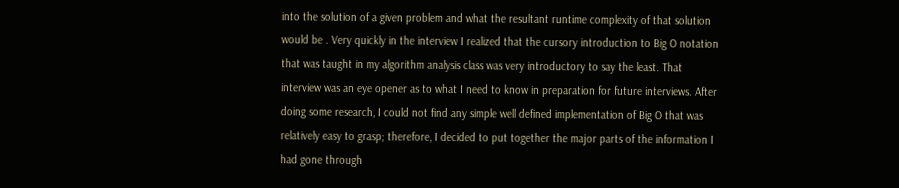into the solution of a given problem and what the resultant runtime complexity of that solution would be . Very quickly in the interview I realized that the cursory introduction to Big O notation that was taught in my algorithm analysis class was very introductory to say the least. That interview was an eye opener as to what I need to know in preparation for future interviews. After doing some research, I could not find any simple well defined implementation of Big O that was relatively easy to grasp; therefore, I decided to put together the major parts of the information I had gone through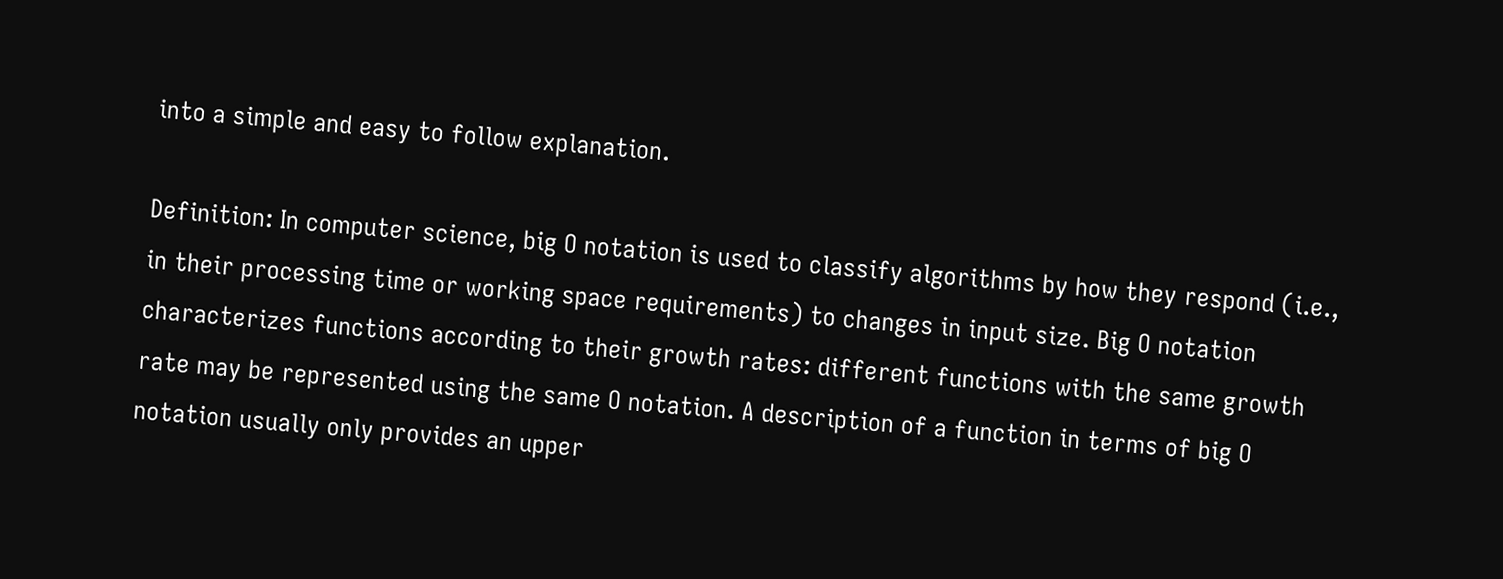into a simple and easy to follow explanation.

Definition: In computer science, big O notation is used to classify algorithms by how they respond (i.e., in their processing time or working space requirements) to changes in input size. Big O notation characterizes functions according to their growth rates: different functions with the same growth rate may be represented using the same O notation. A description of a function in terms of big O notation usually only provides an upper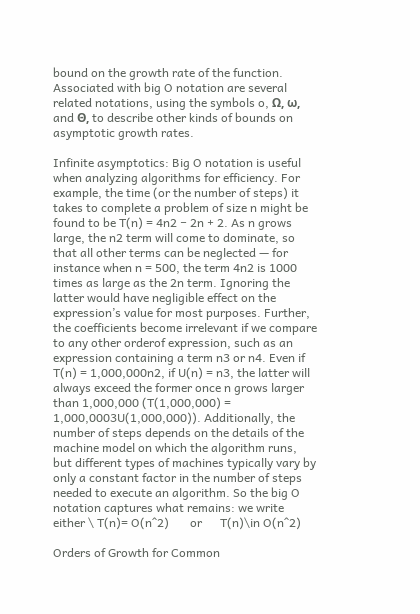bound on the growth rate of the function. Associated with big O notation are several related notations, using the symbols o, Ω, ω, and Θ, to describe other kinds of bounds on asymptotic growth rates.

Infinite asymptotics: Big O notation is useful when analyzing algorithms for efficiency. For example, the time (or the number of steps) it takes to complete a problem of size n might be found to be T(n) = 4n2 − 2n + 2. As n grows large, the n2 term will come to dominate, so that all other terms can be neglected — for instance when n = 500, the term 4n2 is 1000 times as large as the 2n term. Ignoring the latter would have negligible effect on the expression’s value for most purposes. Further, the coefficients become irrelevant if we compare to any other orderof expression, such as an expression containing a term n3 or n4. Even if T(n) = 1,000,000n2, if U(n) = n3, the latter will always exceed the former once n grows larger than 1,000,000 (T(1,000,000) = 1,000,0003U(1,000,000)). Additionally, the number of steps depends on the details of the machine model on which the algorithm runs, but different types of machines typically vary by only a constant factor in the number of steps needed to execute an algorithm. So the big O notation captures what remains: we write either \ T(n)= O(n^2)       or      T(n)\in O(n^2)

Orders of Growth for Common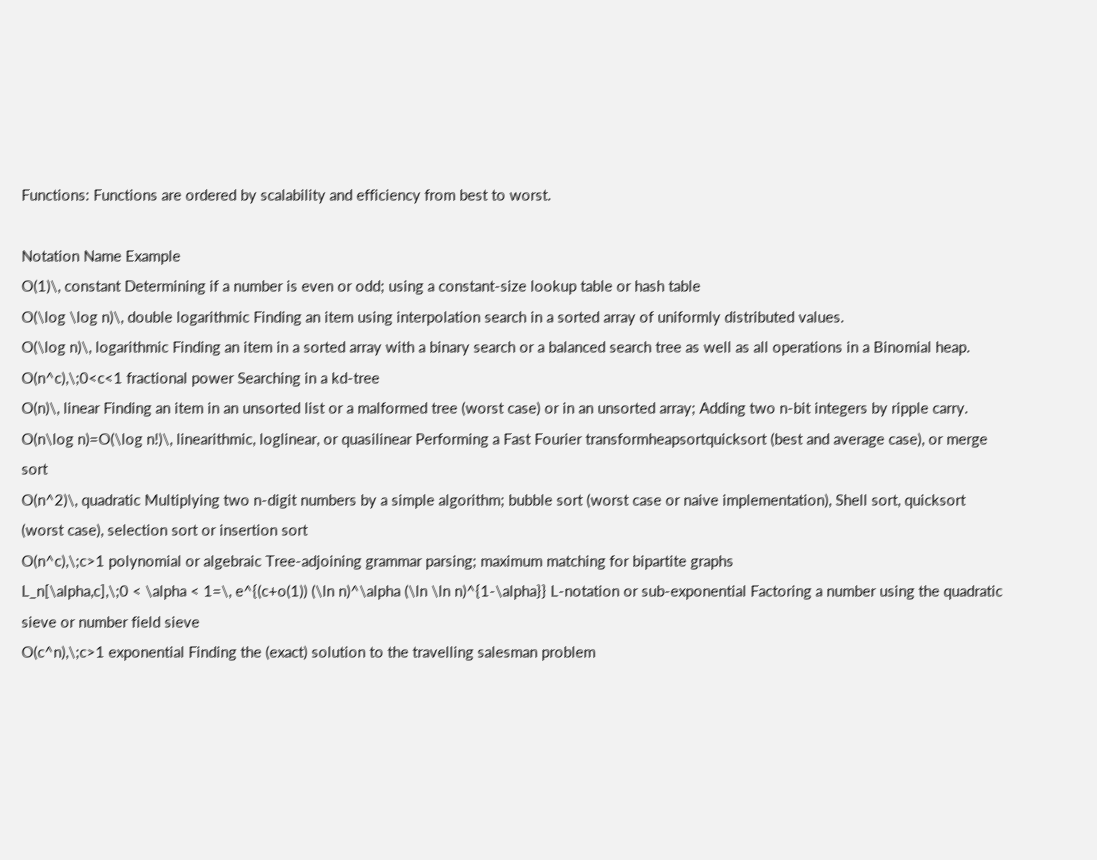Functions: Functions are ordered by scalability and efficiency from best to worst.

Notation Name Example
O(1)\, constant Determining if a number is even or odd; using a constant-size lookup table or hash table
O(\log \log n)\, double logarithmic Finding an item using interpolation search in a sorted array of uniformly distributed values.
O(\log n)\, logarithmic Finding an item in a sorted array with a binary search or a balanced search tree as well as all operations in a Binomial heap.
O(n^c),\;0<c<1 fractional power Searching in a kd-tree
O(n)\, linear Finding an item in an unsorted list or a malformed tree (worst case) or in an unsorted array; Adding two n-bit integers by ripple carry.
O(n\log n)=O(\log n!)\, linearithmic, loglinear, or quasilinear Performing a Fast Fourier transformheapsortquicksort (best and average case), or merge sort
O(n^2)\, quadratic Multiplying two n-digit numbers by a simple algorithm; bubble sort (worst case or naive implementation), Shell sort, quicksort (worst case), selection sort or insertion sort
O(n^c),\;c>1 polynomial or algebraic Tree-adjoining grammar parsing; maximum matching for bipartite graphs
L_n[\alpha,c],\;0 < \alpha < 1=\, e^{(c+o(1)) (\ln n)^\alpha (\ln \ln n)^{1-\alpha}} L-notation or sub-exponential Factoring a number using the quadratic sieve or number field sieve
O(c^n),\;c>1 exponential Finding the (exact) solution to the travelling salesman problem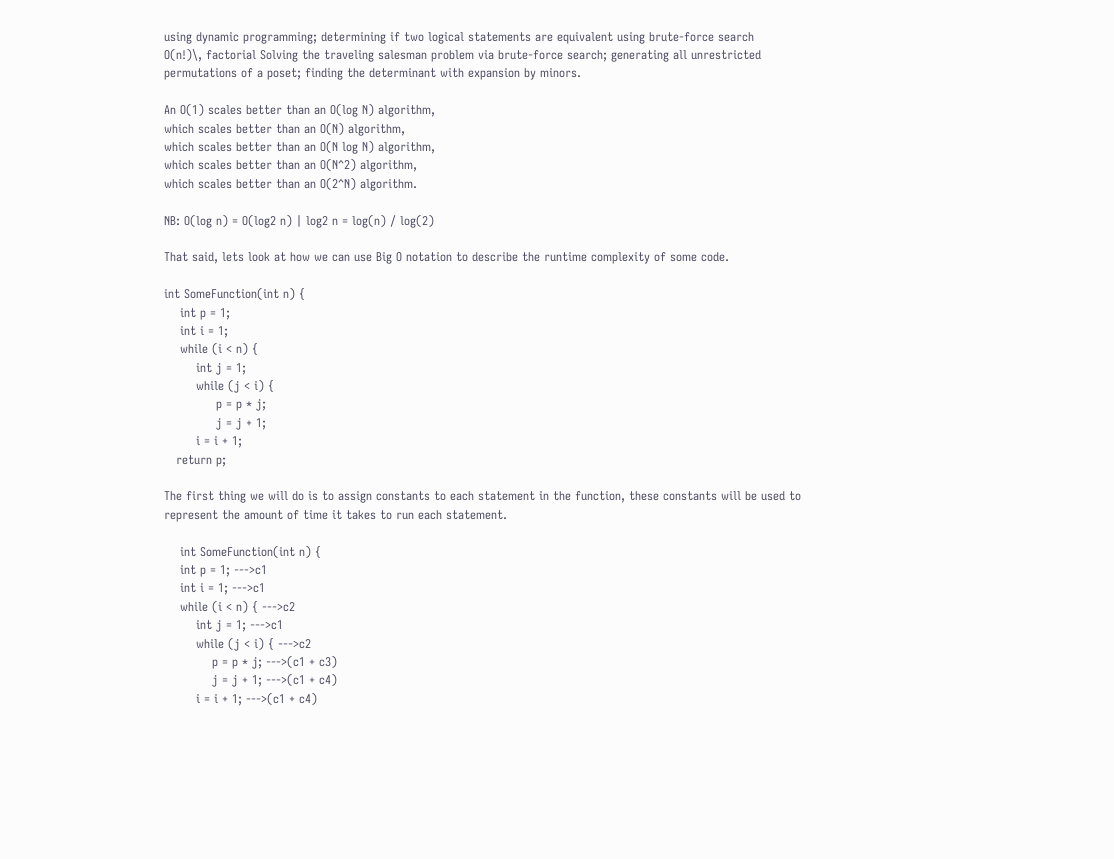using dynamic programming; determining if two logical statements are equivalent using brute-force search
O(n!)\, factorial Solving the traveling salesman problem via brute-force search; generating all unrestricted permutations of a poset; finding the determinant with expansion by minors.

An O(1) scales better than an O(log N) algorithm,
which scales better than an O(N) algorithm,
which scales better than an O(N log N) algorithm,
which scales better than an O(N^2) algorithm,
which scales better than an O(2^N) algorithm.

NB: O(log n) = O(log2 n) | log2 n = log(n) / log(2)

That said, lets look at how we can use Big O notation to describe the runtime complexity of some code.

int SomeFunction(int n) {
    int p = 1;
    int i = 1;
    while (i < n) {
        int j = 1;
        while (j < i) {
             p = p * j;
             j = j + 1;
        i = i + 1;
   return p;

The first thing we will do is to assign constants to each statement in the function, these constants will be used to represent the amount of time it takes to run each statement.

    int SomeFunction(int n) {
    int p = 1; --->c1
    int i = 1; --->c1
    while (i < n) { --->c2
        int j = 1; --->c1
        while (j < i) { --->c2
            p = p * j; --->(c1 + c3)
            j = j + 1; --->(c1 + c4)
        i = i + 1; --->(c1 + c4)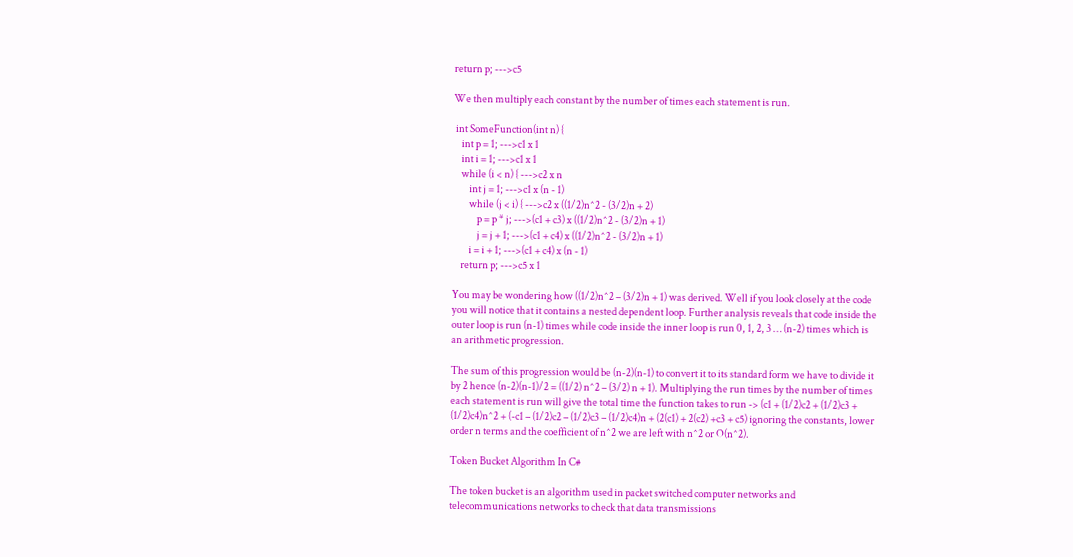return p; --->c5

We then multiply each constant by the number of times each statement is run.

 int SomeFunction(int n) {
    int p = 1; --->c1 x 1
    int i = 1; --->c1 x 1
    while (i < n) { --->c2 x n
        int j = 1; --->c1 x (n - 1)
        while (j < i) { --->c2 x ((1/2)n^2 - (3/2)n + 2)
            p = p * j; --->(c1 + c3) x ((1/2)n^2 - (3/2)n + 1)
            j = j + 1; --->(c1 + c4) x ((1/2)n^2 - (3/2)n + 1)
        i = i + 1; --->(c1 + c4) x (n - 1)
    return p; --->c5 x 1

You may be wondering how ((1/2)n^2 – (3/2)n + 1) was derived. Well if you look closely at the code you will notice that it contains a nested dependent loop. Further analysis reveals that code inside the outer loop is run (n-1) times while code inside the inner loop is run 0, 1, 2, 3 … (n-2) times which is an arithmetic progression.

The sum of this progression would be (n-2)(n-1) to convert it to its standard form we have to divide it by 2 hence (n-2)(n-1)/2 = ((1/2) n^2 – (3/2) n + 1). Multiplying the run times by the number of times each statement is run will give the total time the function takes to run -> (c1 + (1/2)c2 + (1/2)c3 + (1/2)c4)n^2 + (-c1 – (1/2)c2 – (1/2)c3 – (1/2)c4)n + (2(c1) + 2(c2) +c3 + c5) ignoring the constants, lower order n terms and the coefficient of n^2 we are left with n^2 or O(n^2).

Token Bucket Algorithm In C#

The token bucket is an algorithm used in packet switched computer networks and telecommunications networks to check that data transmissions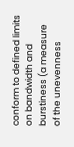conform to defined limits on bandwidth and burstiness (a measure of the unevenness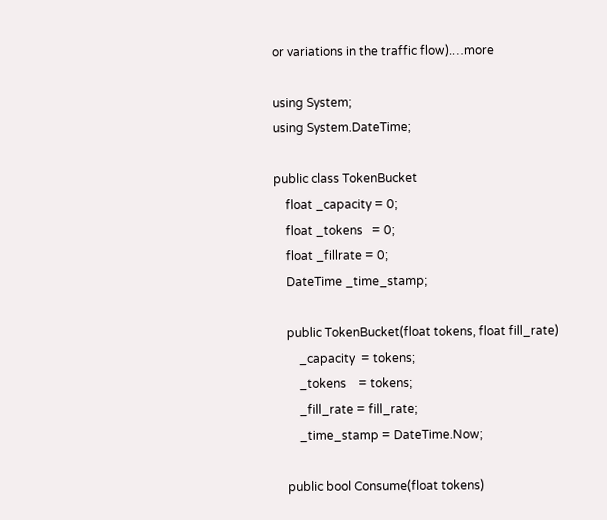or variations in the traffic flow).…more

using System;
using System.DateTime;

public class TokenBucket
    float _capacity = 0;
    float _tokens   = 0;
    float _fillrate = 0;
    DateTime _time_stamp;

    public TokenBucket(float tokens, float fill_rate)
        _capacity  = tokens;
        _tokens    = tokens;
        _fill_rate = fill_rate;
        _time_stamp = DateTime.Now;

    public bool Consume(float tokens)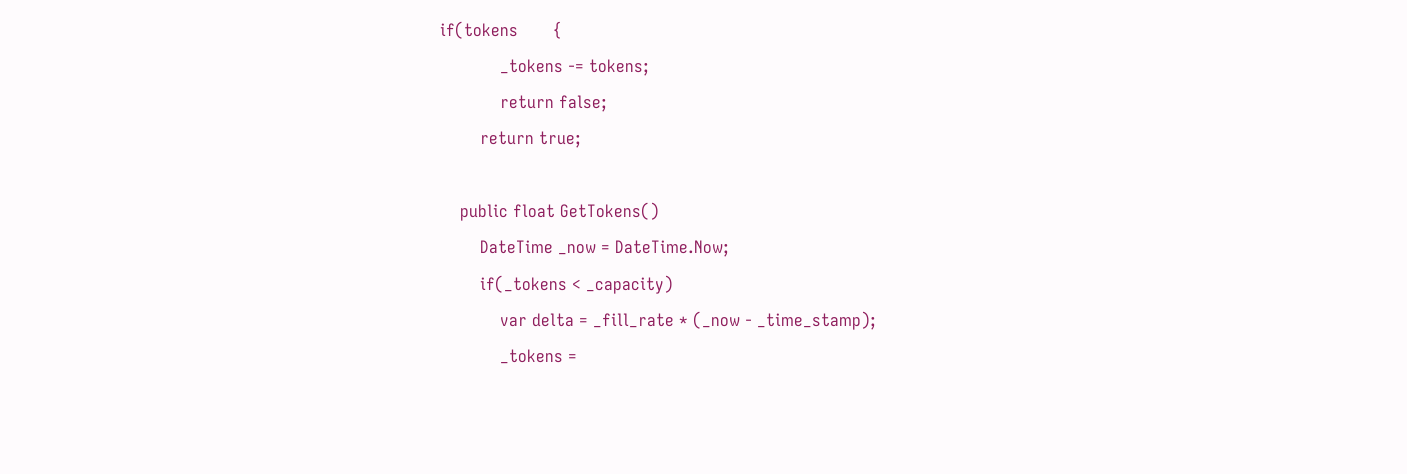if(tokens       {
            _tokens -= tokens;
            return false;
        return true;

    public float GetTokens()
        DateTime _now = DateTime.Now;
        if(_tokens < _capacity)
            var delta = _fill_rate * (_now - _time_stamp);
            _tokens =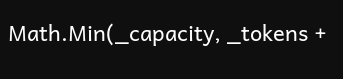Math.Min(_capacity, _tokens +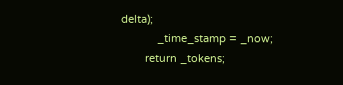delta);
            _time_stamp = _now;
        return _tokens;